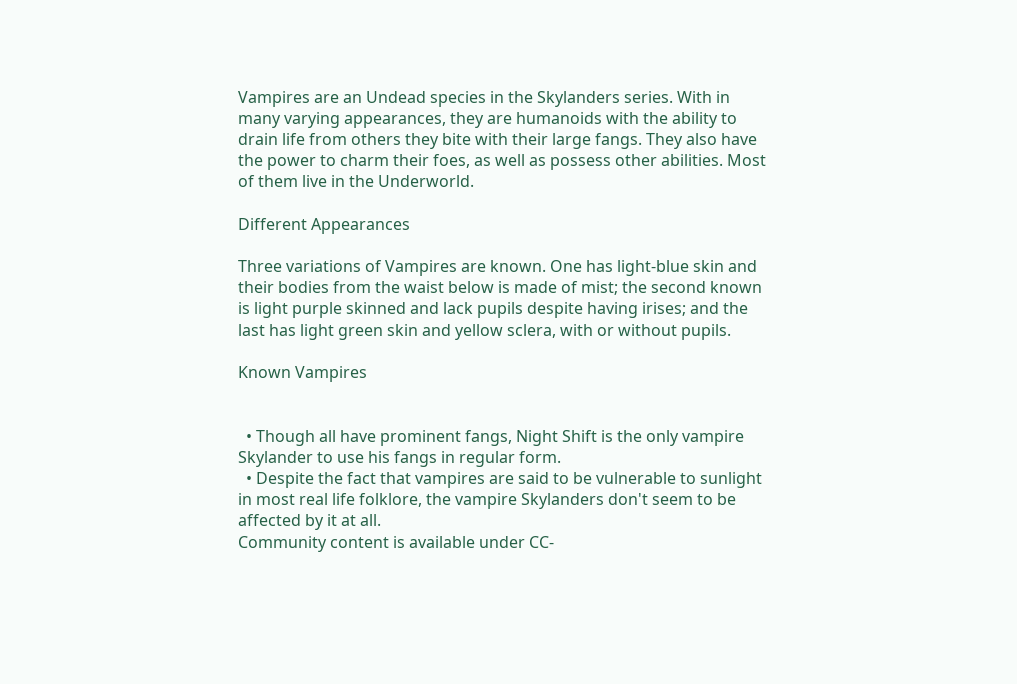Vampires are an Undead species in the Skylanders series. With in many varying appearances, they are humanoids with the ability to drain life from others they bite with their large fangs. They also have the power to charm their foes, as well as possess other abilities. Most of them live in the Underworld.

Different Appearances

Three variations of Vampires are known. One has light-blue skin and their bodies from the waist below is made of mist; the second known is light purple skinned and lack pupils despite having irises; and the last has light green skin and yellow sclera, with or without pupils.

Known Vampires


  • Though all have prominent fangs, Night Shift is the only vampire Skylander to use his fangs in regular form.
  • Despite the fact that vampires are said to be vulnerable to sunlight in most real life folklore, the vampire Skylanders don't seem to be affected by it at all.
Community content is available under CC-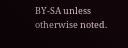BY-SA unless otherwise noted.